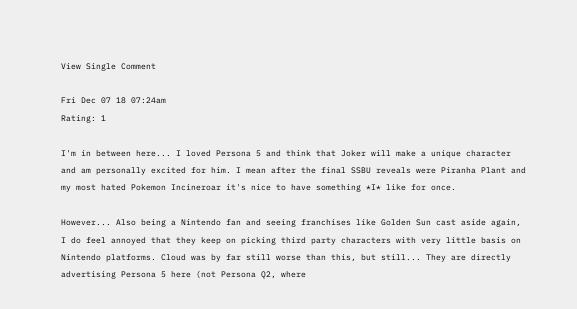View Single Comment

Fri Dec 07 18 07:24am
Rating: 1

I'm in between here... I loved Persona 5 and think that Joker will make a unique character and am personally excited for him. I mean after the final SSBU reveals were Piranha Plant and my most hated Pokemon Incineroar it's nice to have something *I* like for once.

However... Also being a Nintendo fan and seeing franchises like Golden Sun cast aside again, I do feel annoyed that they keep on picking third party characters with very little basis on Nintendo platforms. Cloud was by far still worse than this, but still... They are directly advertising Persona 5 here (not Persona Q2, where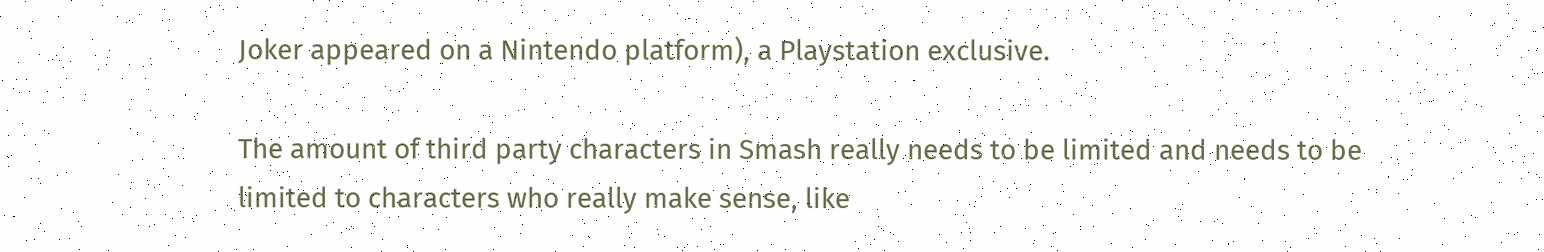Joker appeared on a Nintendo platform), a Playstation exclusive.

The amount of third party characters in Smash really needs to be limited and needs to be limited to characters who really make sense, like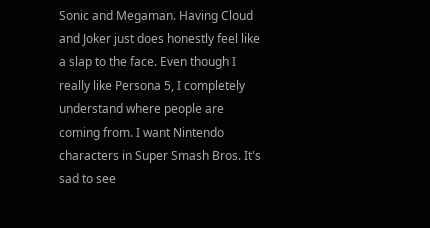Sonic and Megaman. Having Cloud and Joker just does honestly feel like a slap to the face. Even though I really like Persona 5, I completely understand where people are coming from. I want Nintendo characters in Super Smash Bros. It's sad to see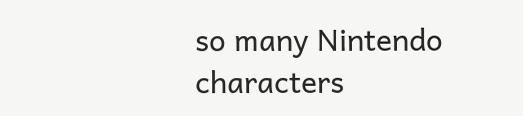so many Nintendo characters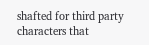shafted for third party characters that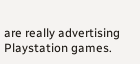are really advertising Playstation games.